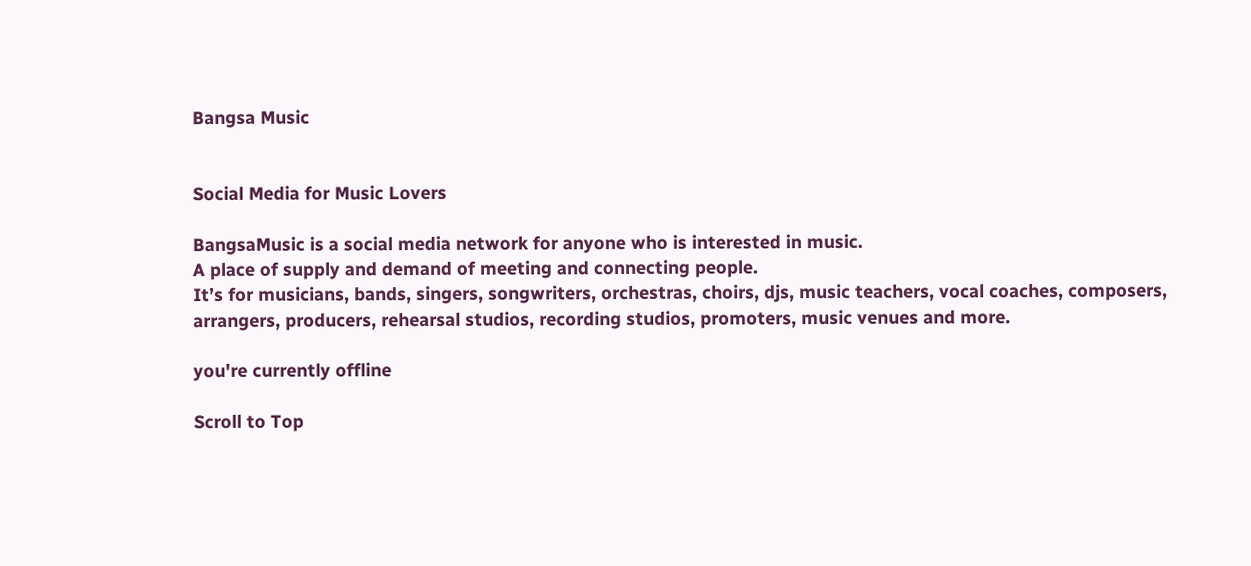Bangsa Music


Social Media for Music Lovers

BangsaMusic is a social media network for anyone who is interested in music.
A place of supply and demand of meeting and connecting people.
It’s for musicians, bands, singers, songwriters, orchestras, choirs, djs, music teachers, vocal coaches, composers, arrangers, producers, rehearsal studios, recording studios, promoters, music venues and more.

you're currently offline

Scroll to Top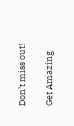Don’t miss out!

Get Amazing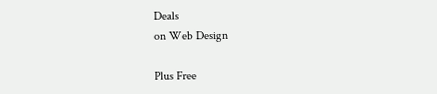Deals
on Web Design

Plus Free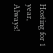Hosting for 1 year, Always!